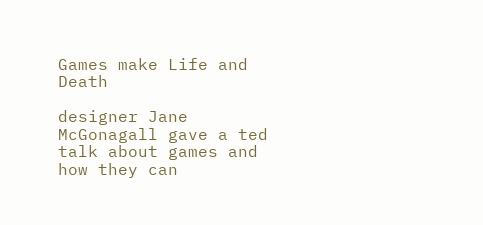Games make Life and Death

designer Jane McGonagall gave a ted talk about games and how they can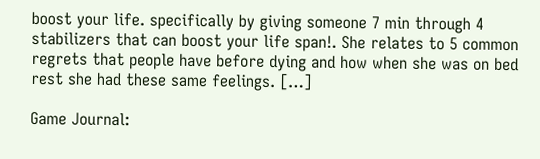boost your life. specifically by giving someone 7 min through 4 stabilizers that can boost your life span!. She relates to 5 common regrets that people have before dying and how when she was on bed rest she had these same feelings. […]

Game Journal: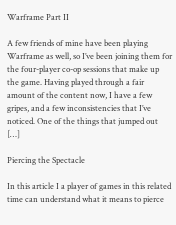Warframe Part II

A few friends of mine have been playing Warframe as well, so I’ve been joining them for the four-player co-op sessions that make up the game. Having played through a fair amount of the content now, I have a few gripes, and a few inconsistencies that I’ve noticed. One of the things that jumped out […]

Piercing the Spectacle

In this article I a player of games in this related time can understand what it means to pierce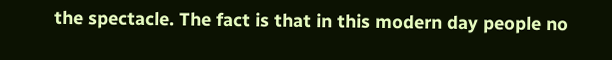the spectacle. The fact is that in this modern day people no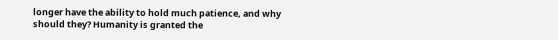longer have the ability to hold much patience, and why should they? Humanity is granted the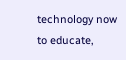technology now to educate,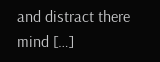and distract there mind […]